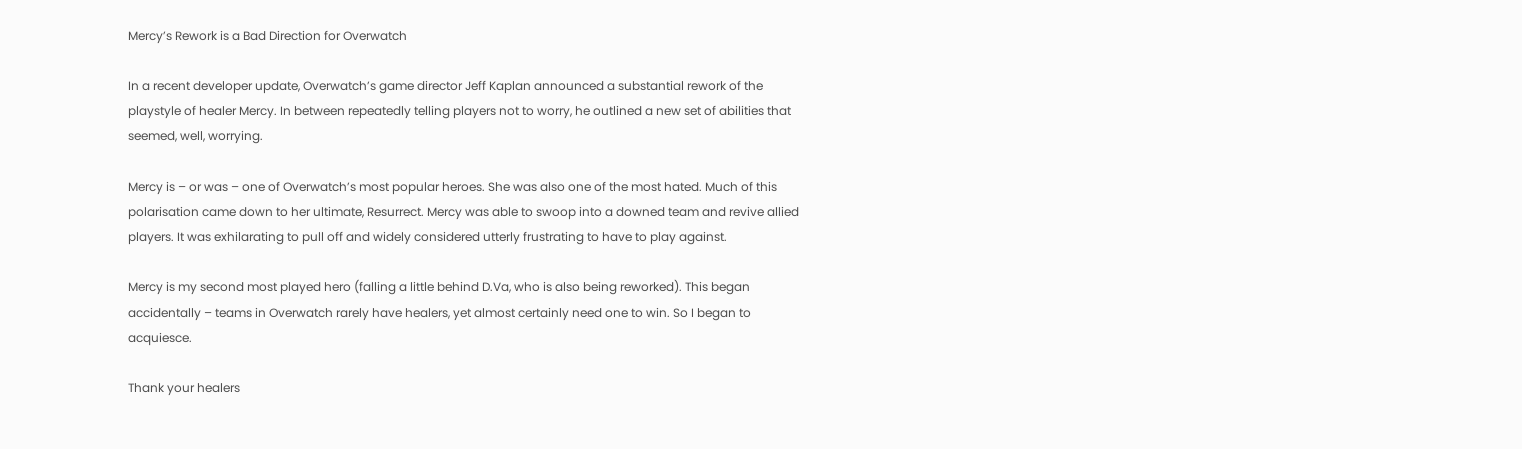Mercy’s Rework is a Bad Direction for Overwatch

In a recent developer update, Overwatch’s game director Jeff Kaplan announced a substantial rework of the playstyle of healer Mercy. In between repeatedly telling players not to worry, he outlined a new set of abilities that seemed, well, worrying.

Mercy is – or was – one of Overwatch’s most popular heroes. She was also one of the most hated. Much of this polarisation came down to her ultimate, Resurrect. Mercy was able to swoop into a downed team and revive allied players. It was exhilarating to pull off and widely considered utterly frustrating to have to play against.

Mercy is my second most played hero (falling a little behind D.Va, who is also being reworked). This began accidentally – teams in Overwatch rarely have healers, yet almost certainly need one to win. So I began to acquiesce.

Thank your healers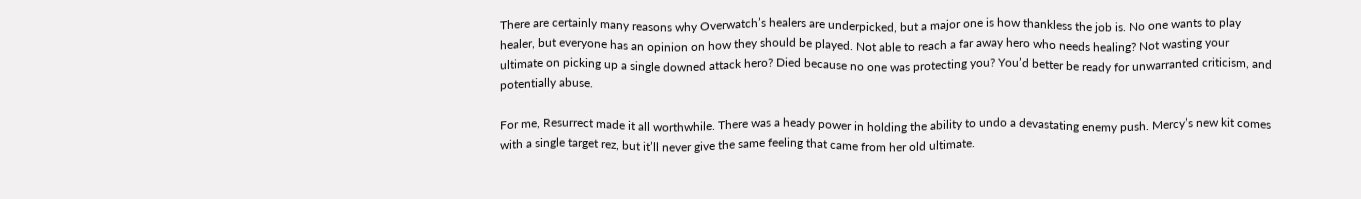There are certainly many reasons why Overwatch’s healers are underpicked, but a major one is how thankless the job is. No one wants to play healer, but everyone has an opinion on how they should be played. Not able to reach a far away hero who needs healing? Not wasting your ultimate on picking up a single downed attack hero? Died because no one was protecting you? You’d better be ready for unwarranted criticism, and potentially abuse.

For me, Resurrect made it all worthwhile. There was a heady power in holding the ability to undo a devastating enemy push. Mercy’s new kit comes with a single target rez, but it’ll never give the same feeling that came from her old ultimate.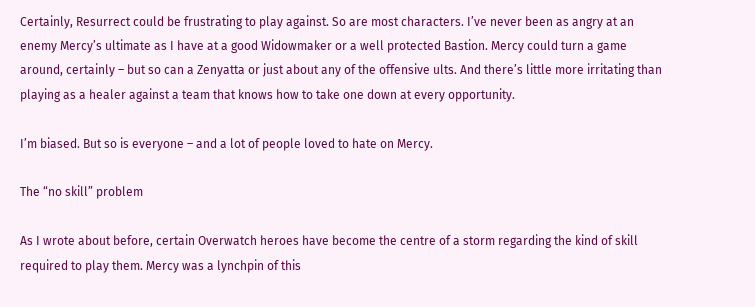Certainly, Resurrect could be frustrating to play against. So are most characters. I’ve never been as angry at an enemy Mercy’s ultimate as I have at a good Widowmaker or a well protected Bastion. Mercy could turn a game around, certainly – but so can a Zenyatta or just about any of the offensive ults. And there’s little more irritating than playing as a healer against a team that knows how to take one down at every opportunity.

I’m biased. But so is everyone – and a lot of people loved to hate on Mercy.

The “no skill” problem

As I wrote about before, certain Overwatch heroes have become the centre of a storm regarding the kind of skill required to play them. Mercy was a lynchpin of this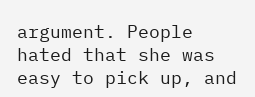argument. People hated that she was easy to pick up, and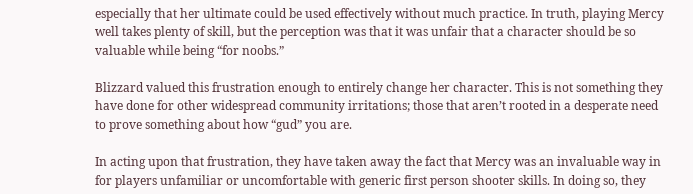especially that her ultimate could be used effectively without much practice. In truth, playing Mercy well takes plenty of skill, but the perception was that it was unfair that a character should be so valuable while being “for noobs.”

Blizzard valued this frustration enough to entirely change her character. This is not something they have done for other widespread community irritations; those that aren’t rooted in a desperate need to prove something about how “gud” you are.

In acting upon that frustration, they have taken away the fact that Mercy was an invaluable way in for players unfamiliar or uncomfortable with generic first person shooter skills. In doing so, they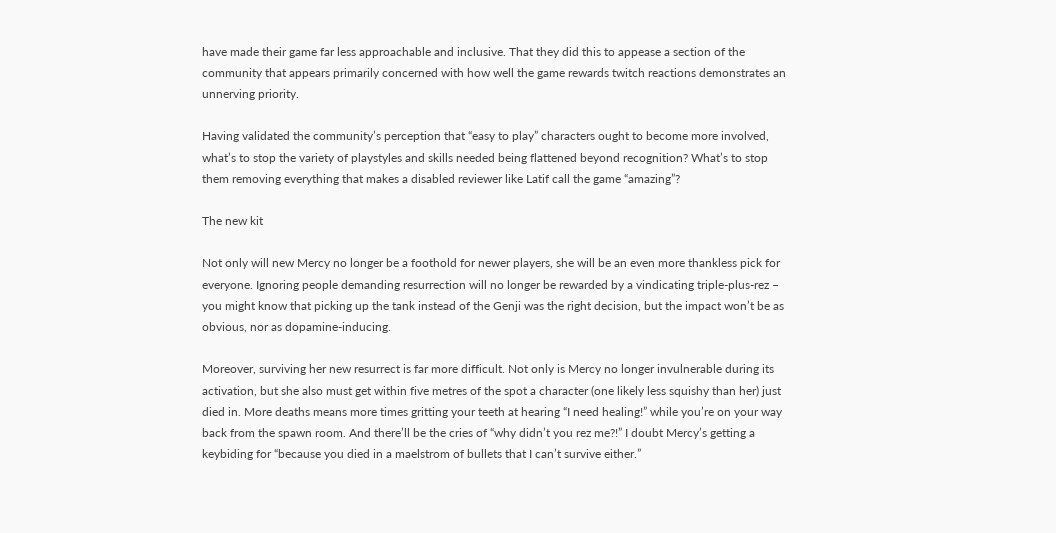have made their game far less approachable and inclusive. That they did this to appease a section of the community that appears primarily concerned with how well the game rewards twitch reactions demonstrates an unnerving priority.

Having validated the community’s perception that “easy to play” characters ought to become more involved, what’s to stop the variety of playstyles and skills needed being flattened beyond recognition? What’s to stop them removing everything that makes a disabled reviewer like Latif call the game “amazing”?

The new kit

Not only will new Mercy no longer be a foothold for newer players, she will be an even more thankless pick for everyone. Ignoring people demanding resurrection will no longer be rewarded by a vindicating triple-plus-rez – you might know that picking up the tank instead of the Genji was the right decision, but the impact won’t be as obvious, nor as dopamine-inducing.

Moreover, surviving her new resurrect is far more difficult. Not only is Mercy no longer invulnerable during its activation, but she also must get within five metres of the spot a character (one likely less squishy than her) just died in. More deaths means more times gritting your teeth at hearing “I need healing!” while you’re on your way back from the spawn room. And there’ll be the cries of “why didn’t you rez me?!” I doubt Mercy’s getting a keybiding for “because you died in a maelstrom of bullets that I can’t survive either.”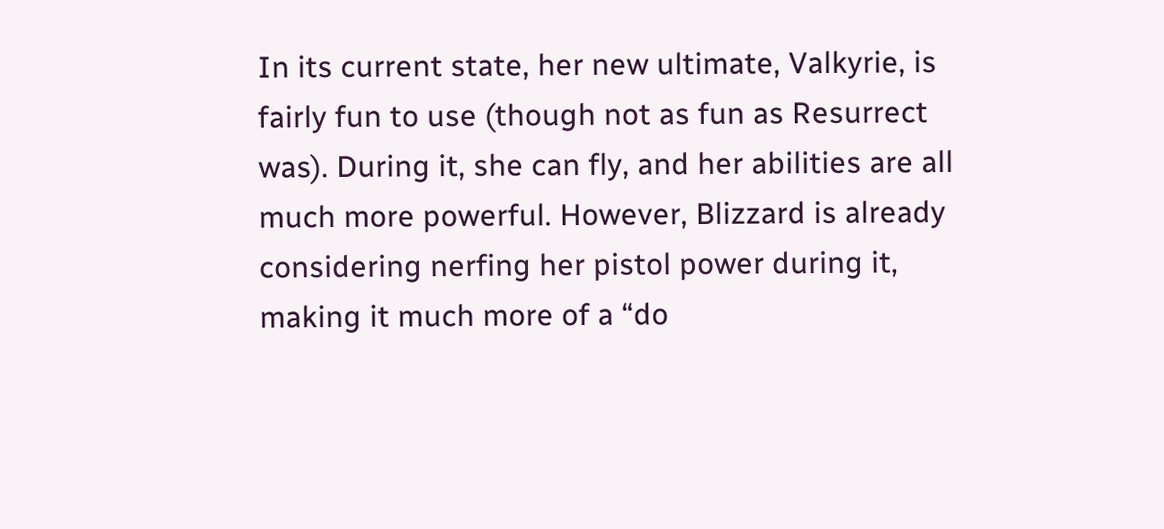In its current state, her new ultimate, Valkyrie, is fairly fun to use (though not as fun as Resurrect was). During it, she can fly, and her abilities are all much more powerful. However, Blizzard is already considering nerfing her pistol power during it, making it much more of a “do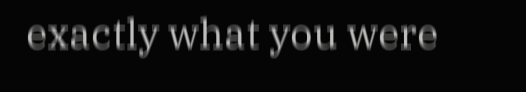exactly what you were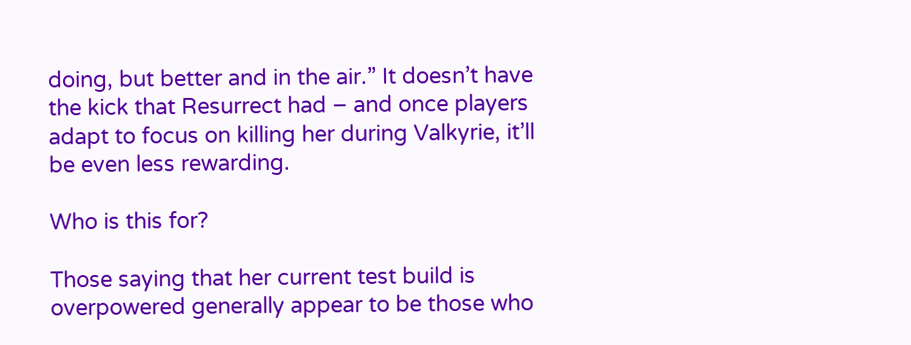doing, but better and in the air.” It doesn’t have the kick that Resurrect had – and once players adapt to focus on killing her during Valkyrie, it’ll be even less rewarding.

Who is this for?

Those saying that her current test build is overpowered generally appear to be those who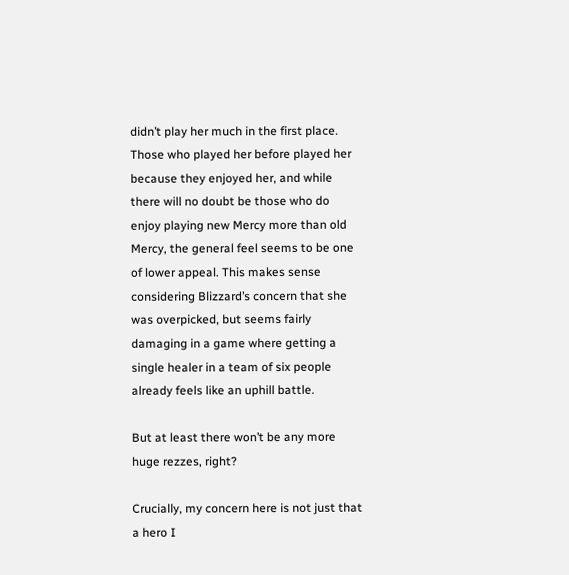didn’t play her much in the first place. Those who played her before played her because they enjoyed her, and while there will no doubt be those who do enjoy playing new Mercy more than old Mercy, the general feel seems to be one of lower appeal. This makes sense considering Blizzard’s concern that she was overpicked, but seems fairly damaging in a game where getting a single healer in a team of six people already feels like an uphill battle.

But at least there won’t be any more huge rezzes, right?

Crucially, my concern here is not just that a hero I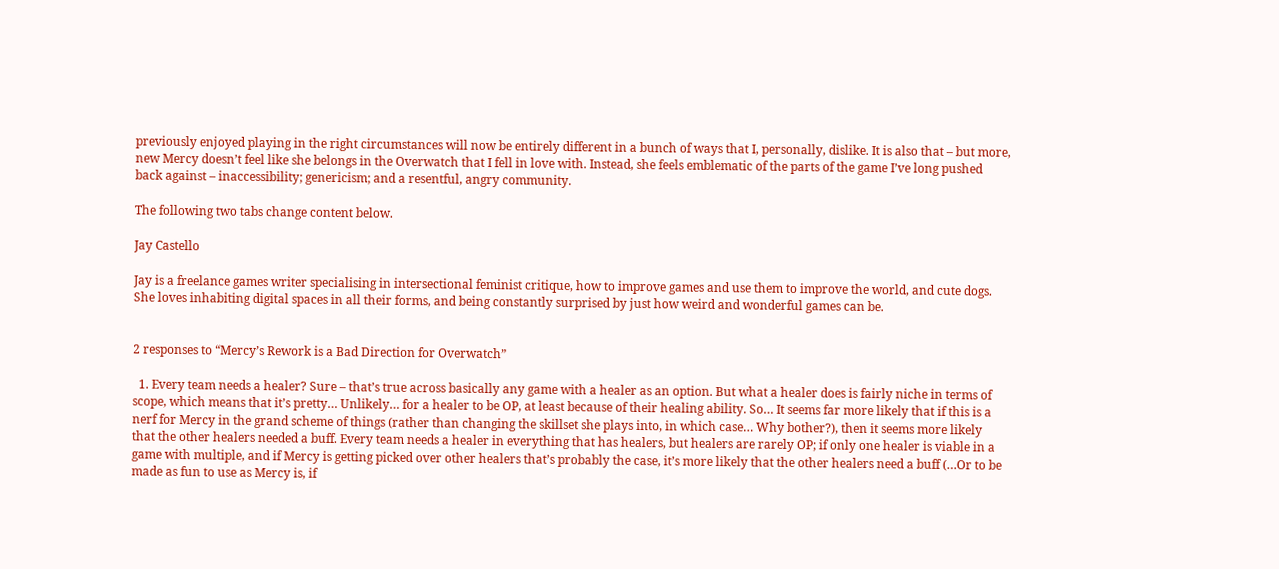previously enjoyed playing in the right circumstances will now be entirely different in a bunch of ways that I, personally, dislike. It is also that – but more, new Mercy doesn’t feel like she belongs in the Overwatch that I fell in love with. Instead, she feels emblematic of the parts of the game I’ve long pushed back against – inaccessibility; genericism; and a resentful, angry community.

The following two tabs change content below.

Jay Castello

Jay is a freelance games writer specialising in intersectional feminist critique, how to improve games and use them to improve the world, and cute dogs. She loves inhabiting digital spaces in all their forms, and being constantly surprised by just how weird and wonderful games can be.


2 responses to “Mercy’s Rework is a Bad Direction for Overwatch”

  1. Every team needs a healer? Sure – that’s true across basically any game with a healer as an option. But what a healer does is fairly niche in terms of scope, which means that it’s pretty… Unlikely… for a healer to be OP, at least because of their healing ability. So… It seems far more likely that if this is a nerf for Mercy in the grand scheme of things (rather than changing the skillset she plays into, in which case… Why bother?), then it seems more likely that the other healers needed a buff. Every team needs a healer in everything that has healers, but healers are rarely OP; if only one healer is viable in a game with multiple, and if Mercy is getting picked over other healers that’s probably the case, it’s more likely that the other healers need a buff (…Or to be made as fun to use as Mercy is, if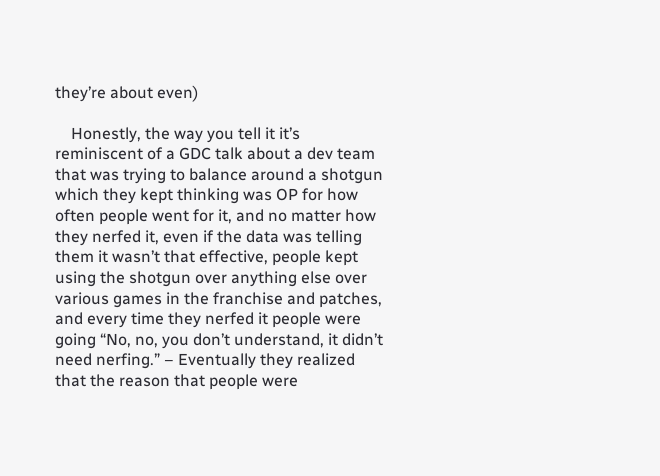they’re about even)

    Honestly, the way you tell it it’s reminiscent of a GDC talk about a dev team that was trying to balance around a shotgun which they kept thinking was OP for how often people went for it, and no matter how they nerfed it, even if the data was telling them it wasn’t that effective, people kept using the shotgun over anything else over various games in the franchise and patches, and every time they nerfed it people were going “No, no, you don’t understand, it didn’t need nerfing.” – Eventually they realized that the reason that people were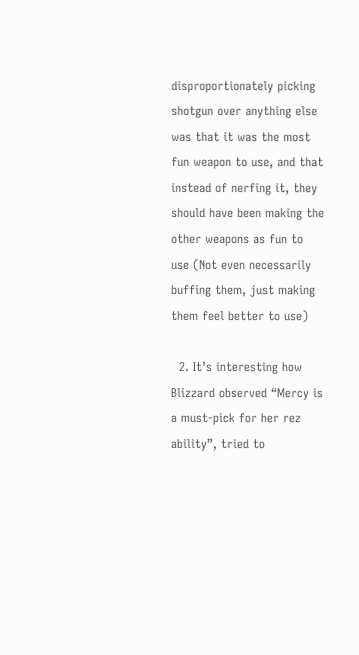disproportionately picking shotgun over anything else was that it was the most fun weapon to use, and that instead of nerfing it, they should have been making the other weapons as fun to use (Not even necessarily buffing them, just making them feel better to use)

  2. It’s interesting how Blizzard observed “Mercy is a must-pick for her rez ability”, tried to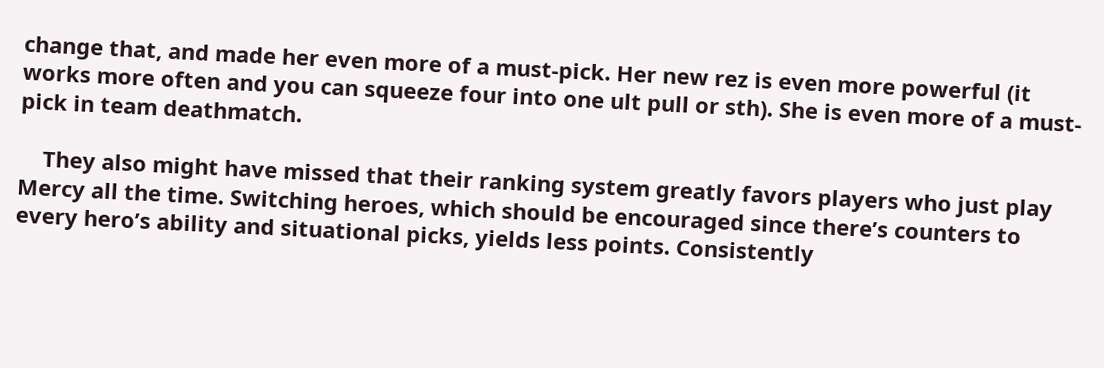change that, and made her even more of a must-pick. Her new rez is even more powerful (it works more often and you can squeeze four into one ult pull or sth). She is even more of a must-pick in team deathmatch.

    They also might have missed that their ranking system greatly favors players who just play Mercy all the time. Switching heroes, which should be encouraged since there’s counters to every hero’s ability and situational picks, yields less points. Consistently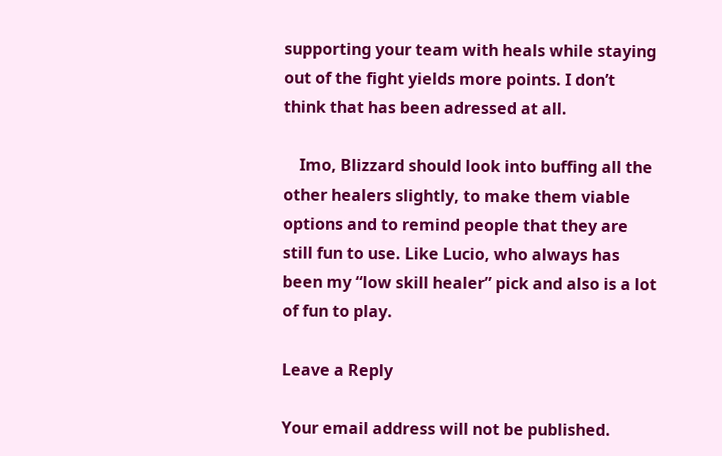supporting your team with heals while staying out of the fight yields more points. I don’t think that has been adressed at all.

    Imo, Blizzard should look into buffing all the other healers slightly, to make them viable options and to remind people that they are still fun to use. Like Lucio, who always has been my “low skill healer” pick and also is a lot of fun to play.

Leave a Reply

Your email address will not be published.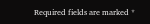Required fields are marked *